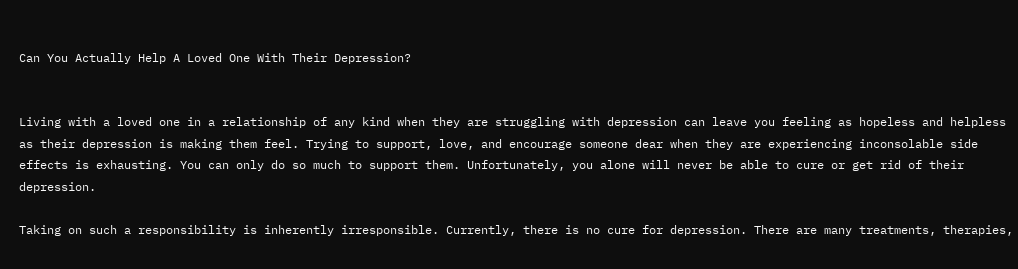Can You Actually Help A Loved One With Their Depression?


Living with a loved one in a relationship of any kind when they are struggling with depression can leave you feeling as hopeless and helpless as their depression is making them feel. Trying to support, love, and encourage someone dear when they are experiencing inconsolable side effects is exhausting. You can only do so much to support them. Unfortunately, you alone will never be able to cure or get rid of their depression.

Taking on such a responsibility is inherently irresponsible. Currently, there is no cure for depression. There are many treatments, therapies,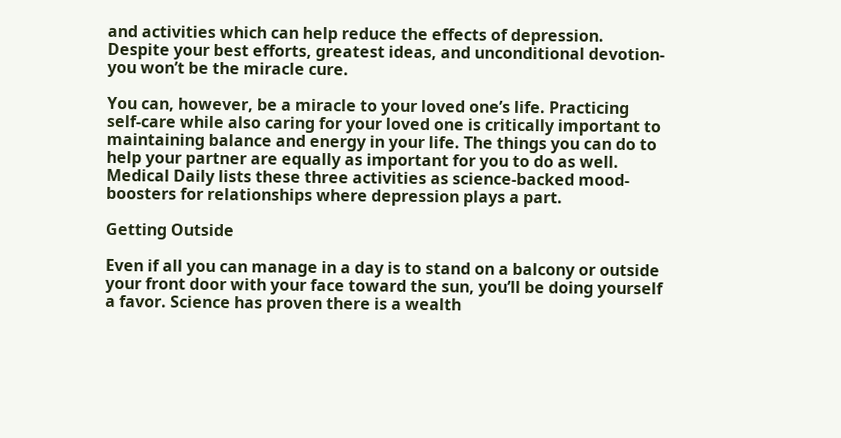and activities which can help reduce the effects of depression. Despite your best efforts, greatest ideas, and unconditional devotion- you won’t be the miracle cure.

You can, however, be a miracle to your loved one’s life. Practicing self-care while also caring for your loved one is critically important to maintaining balance and energy in your life. The things you can do to help your partner are equally as important for you to do as well. Medical Daily lists these three activities as science-backed mood-boosters for relationships where depression plays a part.

Getting Outside

Even if all you can manage in a day is to stand on a balcony or outside your front door with your face toward the sun, you’ll be doing yourself a favor. Science has proven there is a wealth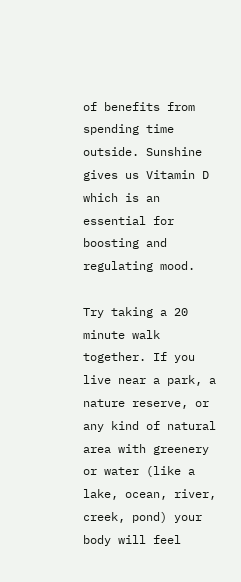of benefits from spending time outside. Sunshine gives us Vitamin D which is an essential for boosting and regulating mood.

Try taking a 20 minute walk together. If you live near a park, a nature reserve, or any kind of natural area with greenery or water (like a lake, ocean, river, creek, pond) your body will feel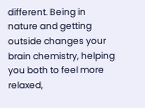different. Being in nature and getting outside changes your brain chemistry, helping you both to feel more relaxed,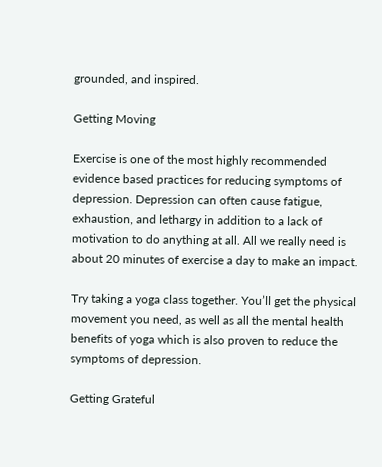grounded, and inspired.

Getting Moving

Exercise is one of the most highly recommended evidence based practices for reducing symptoms of depression. Depression can often cause fatigue, exhaustion, and lethargy in addition to a lack of motivation to do anything at all. All we really need is about 20 minutes of exercise a day to make an impact.

Try taking a yoga class together. You’ll get the physical movement you need, as well as all the mental health benefits of yoga which is also proven to reduce the symptoms of depression.

Getting Grateful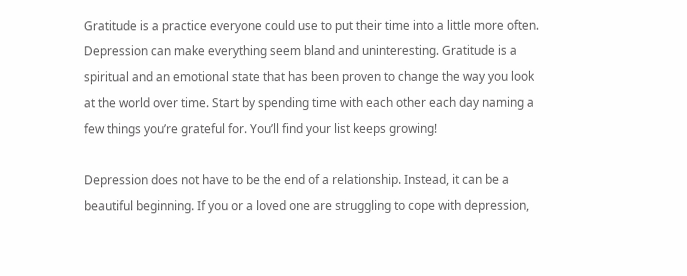Gratitude is a practice everyone could use to put their time into a little more often. Depression can make everything seem bland and uninteresting. Gratitude is a spiritual and an emotional state that has been proven to change the way you look at the world over time. Start by spending time with each other each day naming a few things you’re grateful for. You’ll find your list keeps growing!

Depression does not have to be the end of a relationship. Instead, it can be a beautiful beginning. If you or a loved one are struggling to cope with depression,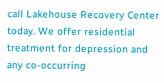call Lakehouse Recovery Center today. We offer residential treatment for depression and any co-occurring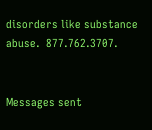disorders like substance abuse.  877.762.3707.


Messages sent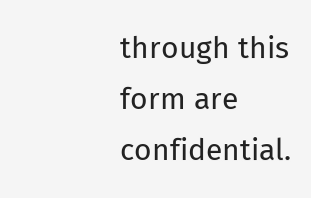through this form are confidential.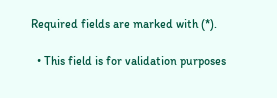Required fields are marked with (*).

  • This field is for validation purposes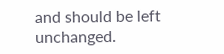and should be left unchanged.